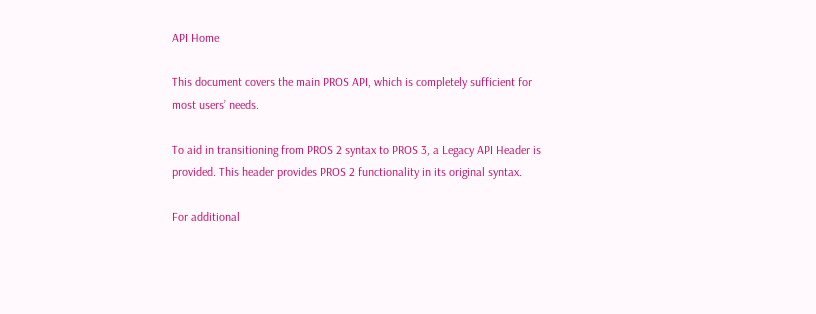API Home

This document covers the main PROS API, which is completely sufficient for most users’ needs.

To aid in transitioning from PROS 2 syntax to PROS 3, a Legacy API Header is provided. This header provides PROS 2 functionality in its original syntax.

For additional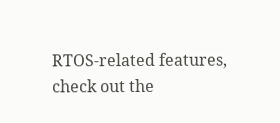RTOS-related features, check out the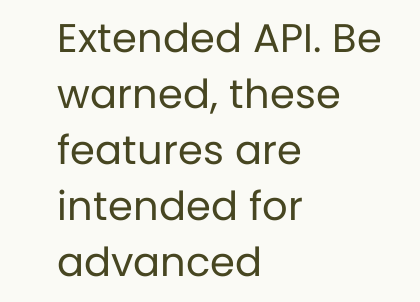Extended API. Be warned, these features are intended for advanced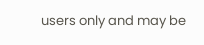users only and may be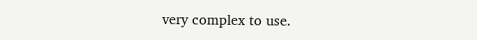very complex to use.